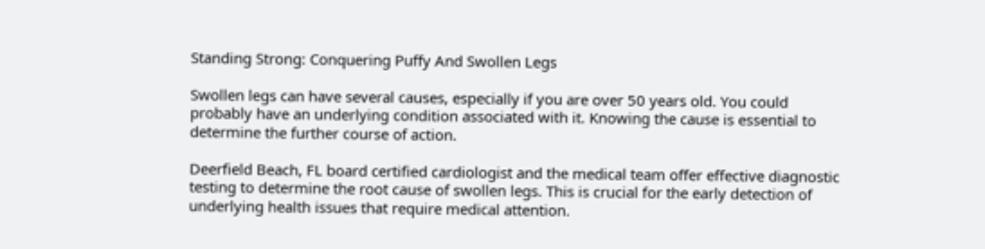Standing Strong: Conquering Puffy And Swollen Legs

Swollen legs can have several causes, especially if you are over 50 years old. You could probably have an underlying condition associated with it. Knowing the cause is essential to determine the further course of action.

Deerfield Beach, FL board certified cardiologist and the medical team offer effective diagnostic testing to determine the root cause of swollen legs. This is crucial for the early detection of underlying health issues that require medical attention.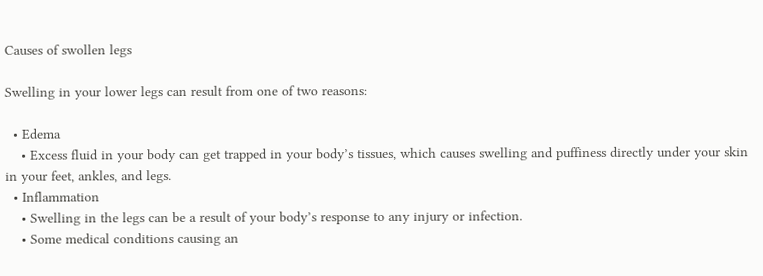Causes of swollen legs

Swelling in your lower legs can result from one of two reasons:

  • Edema
    • Excess fluid in your body can get trapped in your body’s tissues, which causes swelling and puffiness directly under your skin in your feet, ankles, and legs.
  • Inflammation
    • Swelling in the legs can be a result of your body’s response to any injury or infection.
    • Some medical conditions causing an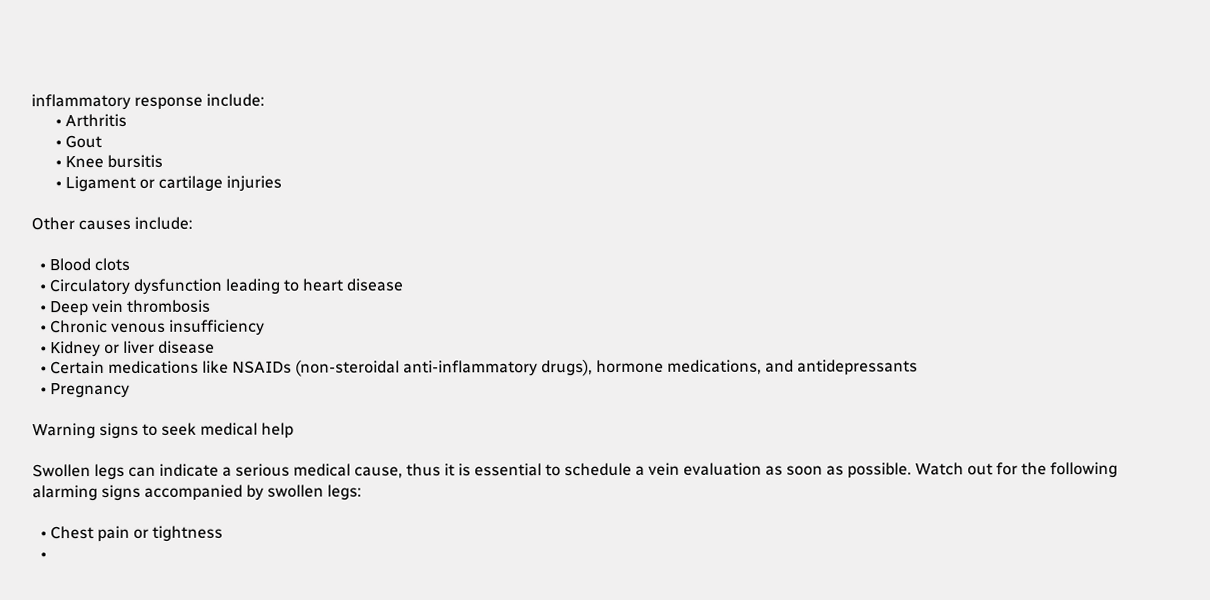inflammatory response include:
      • Arthritis
      • Gout
      • Knee bursitis
      • Ligament or cartilage injuries

Other causes include:

  • Blood clots
  • Circulatory dysfunction leading to heart disease
  • Deep vein thrombosis
  • Chronic venous insufficiency
  • Kidney or liver disease
  • Certain medications like NSAIDs (non-steroidal anti-inflammatory drugs), hormone medications, and antidepressants
  • Pregnancy

Warning signs to seek medical help

Swollen legs can indicate a serious medical cause, thus it is essential to schedule a vein evaluation as soon as possible. Watch out for the following alarming signs accompanied by swollen legs:

  • Chest pain or tightness
  •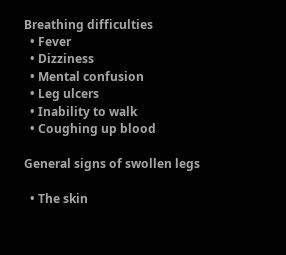Breathing difficulties
  • Fever
  • Dizziness
  • Mental confusion
  • Leg ulcers
  • Inability to walk
  • Coughing up blood

General signs of swollen legs

  • The skin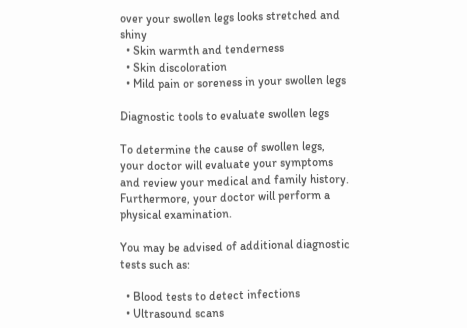over your swollen legs looks stretched and shiny
  • Skin warmth and tenderness
  • Skin discoloration
  • Mild pain or soreness in your swollen legs

Diagnostic tools to evaluate swollen legs

To determine the cause of swollen legs, your doctor will evaluate your symptoms and review your medical and family history. Furthermore, your doctor will perform a physical examination.

You may be advised of additional diagnostic tests such as:

  • Blood tests to detect infections
  • Ultrasound scans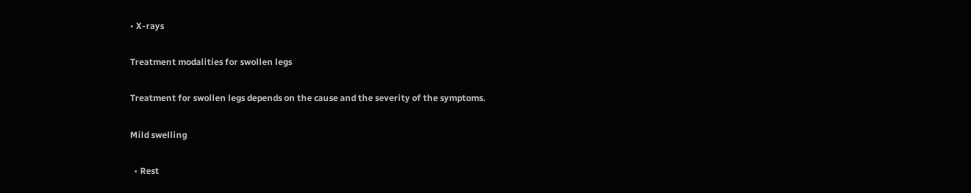• X-rays

Treatment modalities for swollen legs

Treatment for swollen legs depends on the cause and the severity of the symptoms.

Mild swelling

  • Rest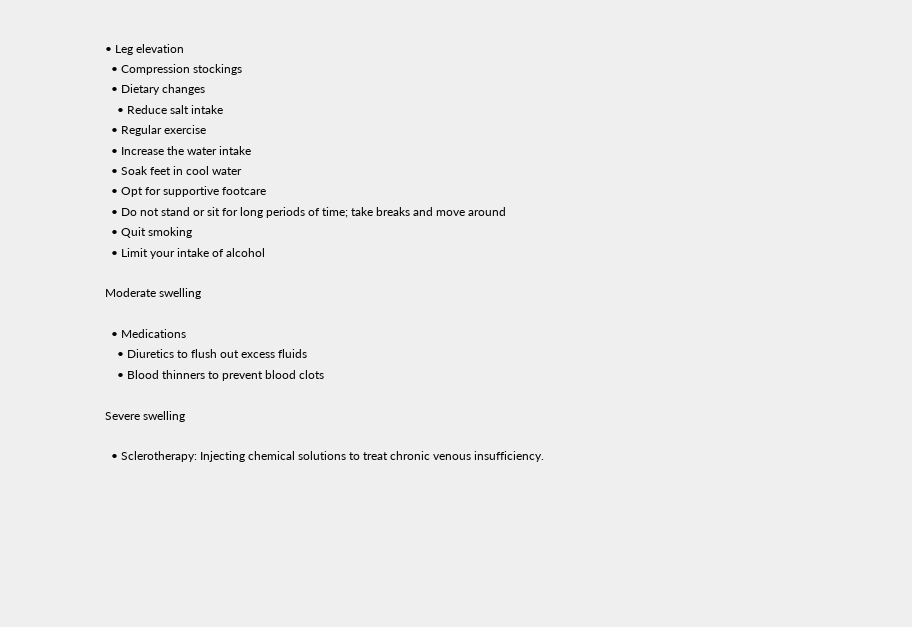• Leg elevation
  • Compression stockings
  • Dietary changes
    • Reduce salt intake
  • Regular exercise
  • Increase the water intake
  • Soak feet in cool water
  • Opt for supportive footcare
  • Do not stand or sit for long periods of time; take breaks and move around
  • Quit smoking
  • Limit your intake of alcohol

Moderate swelling

  • Medications
    • Diuretics to flush out excess fluids
    • Blood thinners to prevent blood clots

Severe swelling

  • Sclerotherapy: Injecting chemical solutions to treat chronic venous insufficiency.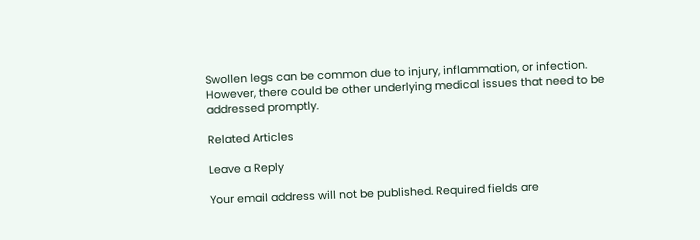Swollen legs can be common due to injury, inflammation, or infection. However, there could be other underlying medical issues that need to be addressed promptly.

Related Articles

Leave a Reply

Your email address will not be published. Required fields are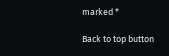marked *

Back to top button